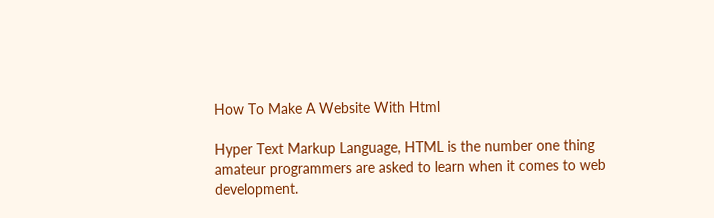How To Make A Website With Html

Hyper Text Markup Language, HTML is the number one thing amateur programmers are asked to learn when it comes to web development.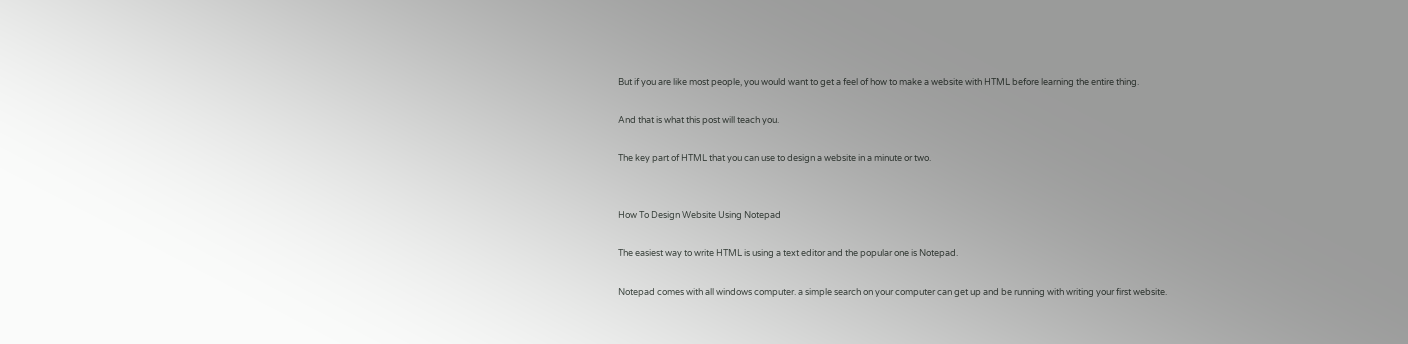But if you are like most people, you would want to get a feel of how to make a website with HTML before learning the entire thing.

And that is what this post will teach you.

The key part of HTML that you can use to design a website in a minute or two.


How To Design Website Using Notepad

The easiest way to write HTML is using a text editor and the popular one is Notepad.

Notepad comes with all windows computer. a simple search on your computer can get up and be running with writing your first website.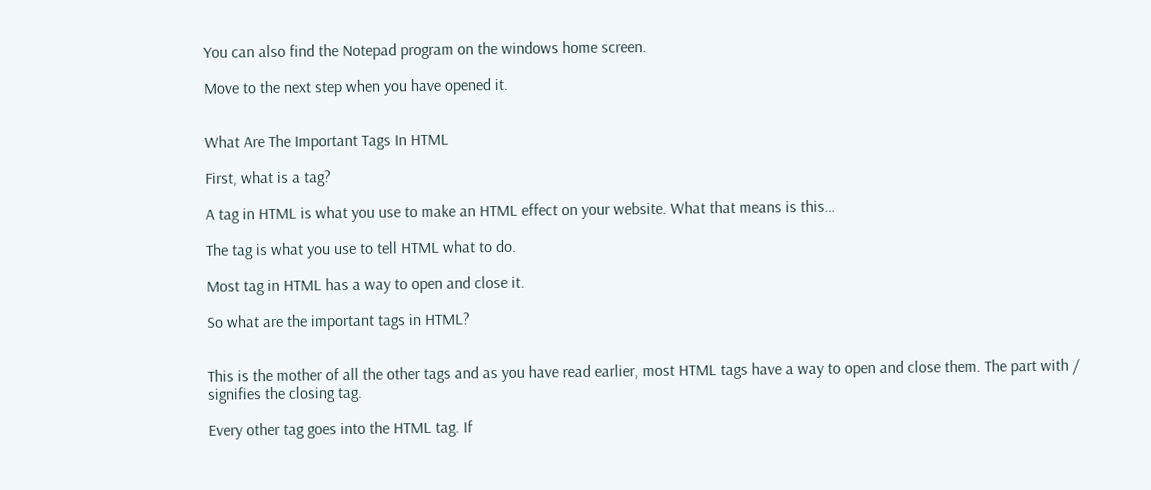You can also find the Notepad program on the windows home screen.

Move to the next step when you have opened it.


What Are The Important Tags In HTML

First, what is a tag?

A tag in HTML is what you use to make an HTML effect on your website. What that means is this…

The tag is what you use to tell HTML what to do.

Most tag in HTML has a way to open and close it.

So what are the important tags in HTML?


This is the mother of all the other tags and as you have read earlier, most HTML tags have a way to open and close them. The part with / signifies the closing tag.

Every other tag goes into the HTML tag. If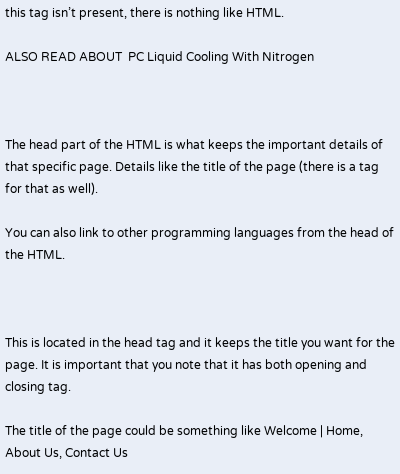this tag isn’t present, there is nothing like HTML.

ALSO READ ABOUT  PC Liquid Cooling With Nitrogen



The head part of the HTML is what keeps the important details of that specific page. Details like the title of the page (there is a tag for that as well).

You can also link to other programming languages from the head of the HTML.



This is located in the head tag and it keeps the title you want for the page. It is important that you note that it has both opening and closing tag.

The title of the page could be something like Welcome | Home, About Us, Contact Us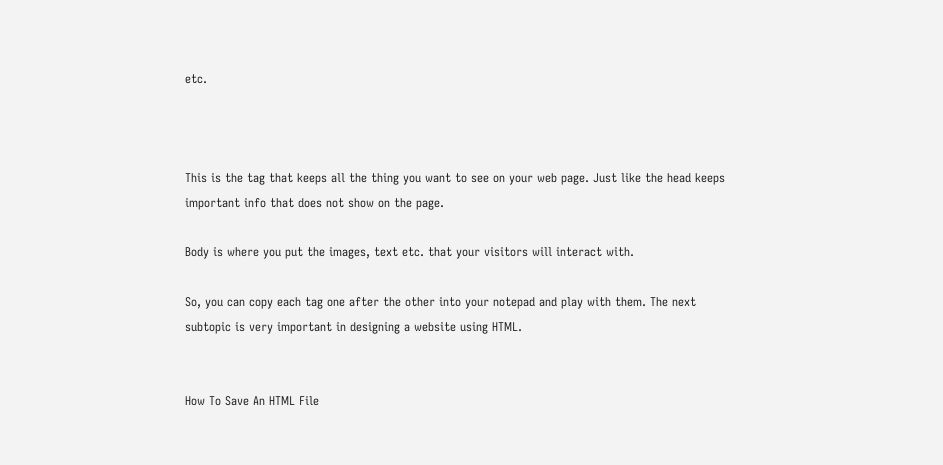etc.



This is the tag that keeps all the thing you want to see on your web page. Just like the head keeps important info that does not show on the page.

Body is where you put the images, text etc. that your visitors will interact with.

So, you can copy each tag one after the other into your notepad and play with them. The next subtopic is very important in designing a website using HTML.


How To Save An HTML File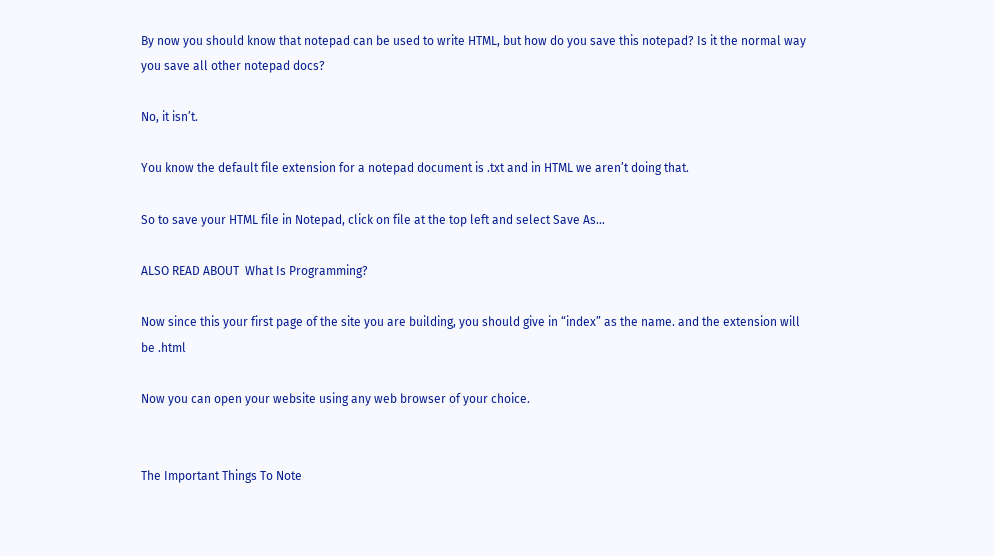By now you should know that notepad can be used to write HTML, but how do you save this notepad? Is it the normal way you save all other notepad docs?

No, it isn’t.

You know the default file extension for a notepad document is .txt and in HTML we aren’t doing that.

So to save your HTML file in Notepad, click on file at the top left and select Save As…

ALSO READ ABOUT  What Is Programming?

Now since this your first page of the site you are building, you should give in “index” as the name. and the extension will be .html

Now you can open your website using any web browser of your choice.


The Important Things To Note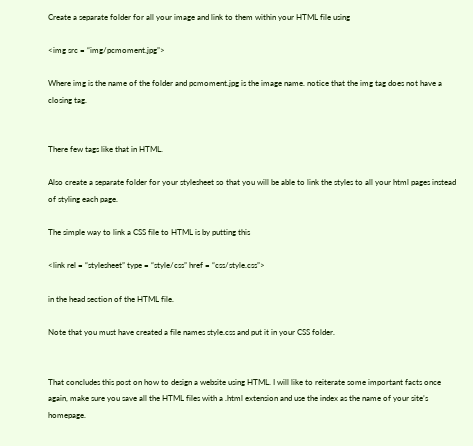Create a separate folder for all your image and link to them within your HTML file using

<img src = “img/pcmoment.jpg”>

Where img is the name of the folder and pcmoment.jpg is the image name. notice that the img tag does not have a closing tag.


There few tags like that in HTML.

Also create a separate folder for your stylesheet so that you will be able to link the styles to all your html pages instead of styling each page.

The simple way to link a CSS file to HTML is by putting this

<link rel = “stylesheet” type = “style/css” href = “css/style.css”>

in the head section of the HTML file.

Note that you must have created a file names style.css and put it in your CSS folder.


That concludes this post on how to design a website using HTML. I will like to reiterate some important facts once again, make sure you save all the HTML files with a .html extension and use the index as the name of your site’s homepage.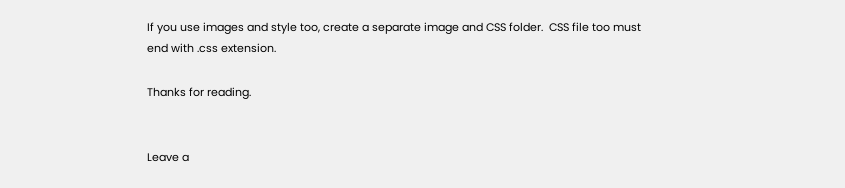If you use images and style too, create a separate image and CSS folder.  CSS file too must end with .css extension.

Thanks for reading.


Leave a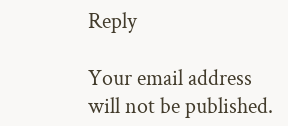Reply

Your email address will not be published.